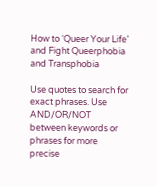How to ‘Queer Your Life’ and Fight Queerphobia and Transphobia

Use quotes to search for exact phrases. Use AND/OR/NOT between keywords or phrases for more precise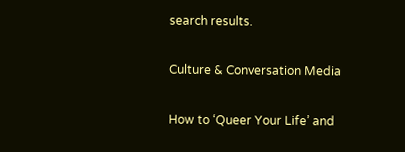search results.

Culture & Conversation Media

How to ‘Queer Your Life’ and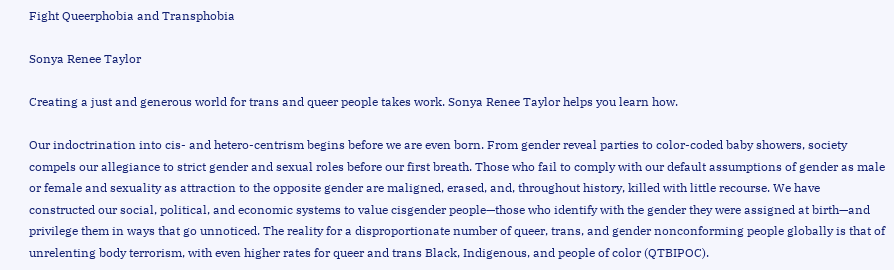Fight Queerphobia and Transphobia

Sonya Renee Taylor

Creating a just and generous world for trans and queer people takes work. Sonya Renee Taylor helps you learn how.

Our indoctrination into cis- and hetero-centrism begins before we are even born. From gender reveal parties to color-coded baby showers, society compels our allegiance to strict gender and sexual roles before our first breath. Those who fail to comply with our default assumptions of gender as male or female and sexuality as attraction to the opposite gender are maligned, erased, and, throughout history, killed with little recourse. We have constructed our social, political, and economic systems to value cisgender people—those who identify with the gender they were assigned at birth—and privilege them in ways that go unnoticed. The reality for a disproportionate number of queer, trans, and gender nonconforming people globally is that of unrelenting body terrorism, with even higher rates for queer and trans Black, Indigenous, and people of color (QTBIPOC).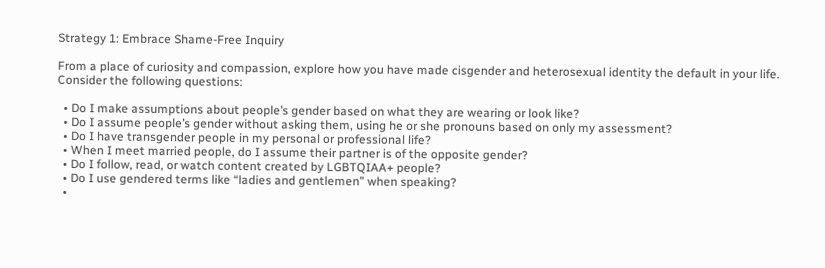Strategy 1: Embrace Shame-Free Inquiry

From a place of curiosity and compassion, explore how you have made cisgender and heterosexual identity the default in your life. Consider the following questions:

  • Do I make assumptions about people’s gender based on what they are wearing or look like?
  • Do I assume people’s gender without asking them, using he or she pronouns based on only my assessment?
  • Do I have transgender people in my personal or professional life?
  • When I meet married people, do I assume their partner is of the opposite gender?
  • Do I follow, read, or watch content created by LGBTQIAA+ people?
  • Do I use gendered terms like “ladies and gentlemen” when speaking?
  •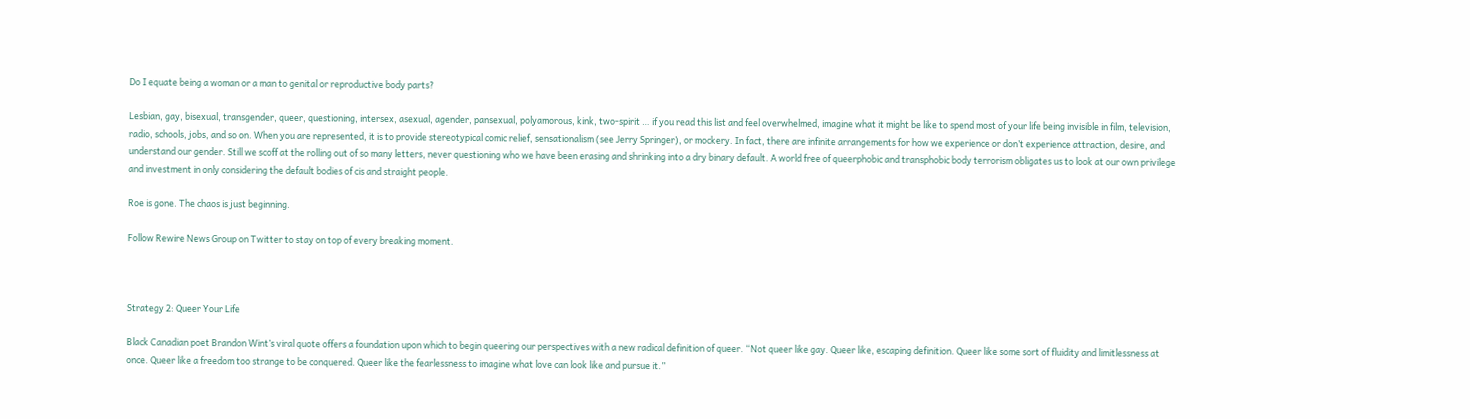Do I equate being a woman or a man to genital or reproductive body parts?

Lesbian, gay, bisexual, transgender, queer, questioning, intersex, asexual, agender, pansexual, polyamorous, kink, two-spirit … if you read this list and feel overwhelmed, imagine what it might be like to spend most of your life being invisible in film, television, radio, schools, jobs, and so on. When you are represented, it is to provide stereotypical comic relief, sensationalism (see Jerry Springer), or mockery. In fact, there are infinite arrangements for how we experience or don’t experience attraction, desire, and understand our gender. Still we scoff at the rolling out of so many letters, never questioning who we have been erasing and shrinking into a dry binary default. A world free of queerphobic and transphobic body terrorism obligates us to look at our own privilege and investment in only considering the default bodies of cis and straight people.

Roe is gone. The chaos is just beginning.

Follow Rewire News Group on Twitter to stay on top of every breaking moment.



Strategy 2: Queer Your Life

Black Canadian poet Brandon Wint’s viral quote offers a foundation upon which to begin queering our perspectives with a new radical definition of queer. “Not queer like gay. Queer like, escaping definition. Queer like some sort of fluidity and limitlessness at once. Queer like a freedom too strange to be conquered. Queer like the fearlessness to imagine what love can look like and pursue it.”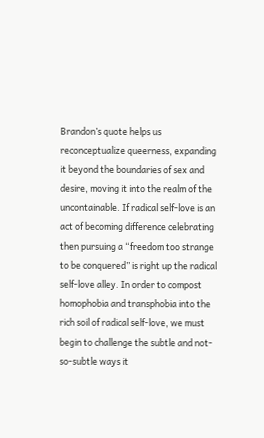Brandon’s quote helps us reconceptualize queerness, expanding it beyond the boundaries of sex and desire, moving it into the realm of the uncontainable. If radical self-love is an act of becoming difference celebrating then pursuing a “freedom too strange to be conquered” is right up the radical self-love alley. In order to compost homophobia and transphobia into the rich soil of radical self-love, we must begin to challenge the subtle and not-so-subtle ways it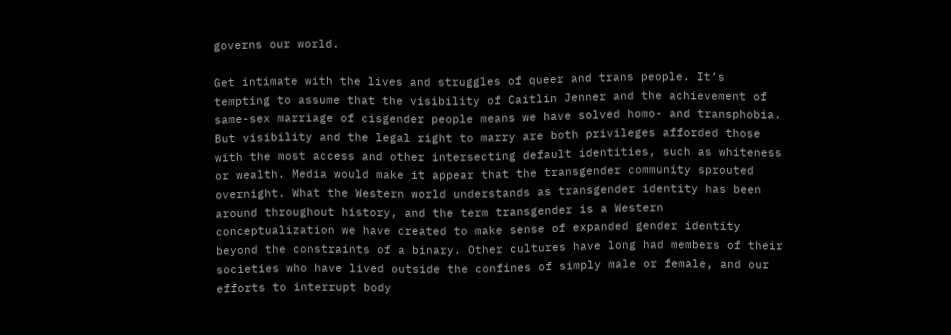governs our world.

Get intimate with the lives and struggles of queer and trans people. It’s tempting to assume that the visibility of Caitlin Jenner and the achievement of same-sex marriage of cisgender people means we have solved homo- and transphobia. But visibility and the legal right to marry are both privileges afforded those with the most access and other intersecting default identities, such as whiteness or wealth. Media would make it appear that the transgender community sprouted overnight. What the Western world understands as transgender identity has been around throughout history, and the term transgender is a Western conceptualization we have created to make sense of expanded gender identity beyond the constraints of a binary. Other cultures have long had members of their societies who have lived outside the confines of simply male or female, and our efforts to interrupt body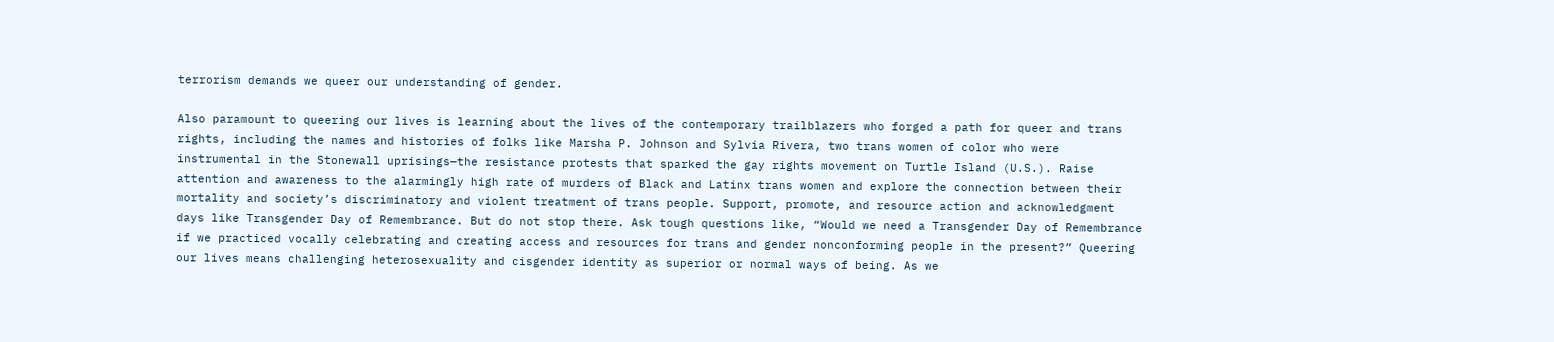terrorism demands we queer our understanding of gender.

Also paramount to queering our lives is learning about the lives of the contemporary trailblazers who forged a path for queer and trans rights, including the names and histories of folks like Marsha P. Johnson and Sylvia Rivera, two trans women of color who were instrumental in the Stonewall uprisings—the resistance protests that sparked the gay rights movement on Turtle Island (U.S.). Raise attention and awareness to the alarmingly high rate of murders of Black and Latinx trans women and explore the connection between their mortality and society’s discriminatory and violent treatment of trans people. Support, promote, and resource action and acknowledgment days like Transgender Day of Remembrance. But do not stop there. Ask tough questions like, “Would we need a Transgender Day of Remembrance if we practiced vocally celebrating and creating access and resources for trans and gender nonconforming people in the present?” Queering our lives means challenging heterosexuality and cisgender identity as superior or normal ways of being. As we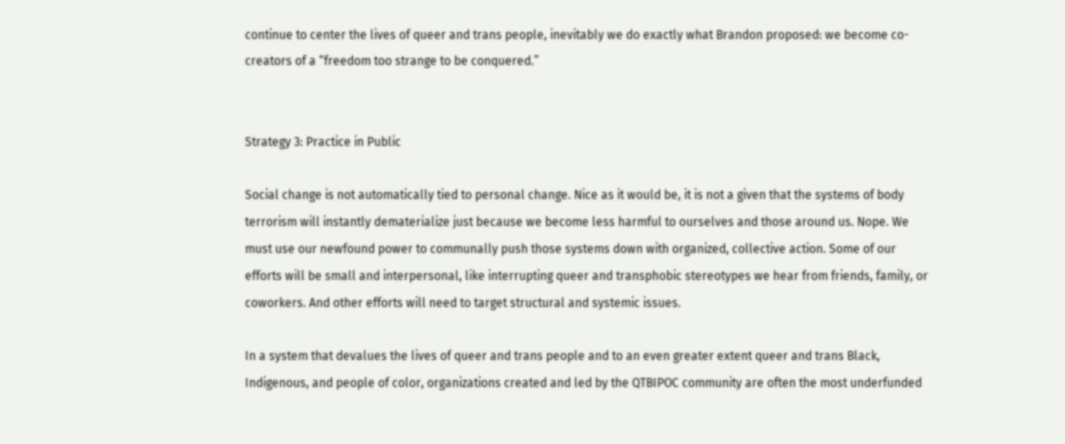continue to center the lives of queer and trans people, inevitably we do exactly what Brandon proposed: we become co-creators of a “freedom too strange to be conquered.”


Strategy 3: Practice in Public

Social change is not automatically tied to personal change. Nice as it would be, it is not a given that the systems of body terrorism will instantly dematerialize just because we become less harmful to ourselves and those around us. Nope. We must use our newfound power to communally push those systems down with organized, collective action. Some of our efforts will be small and interpersonal, like interrupting queer and transphobic stereotypes we hear from friends, family, or coworkers. And other efforts will need to target structural and systemic issues.

In a system that devalues the lives of queer and trans people and to an even greater extent queer and trans Black, Indigenous, and people of color, organizations created and led by the QTBIPOC community are often the most underfunded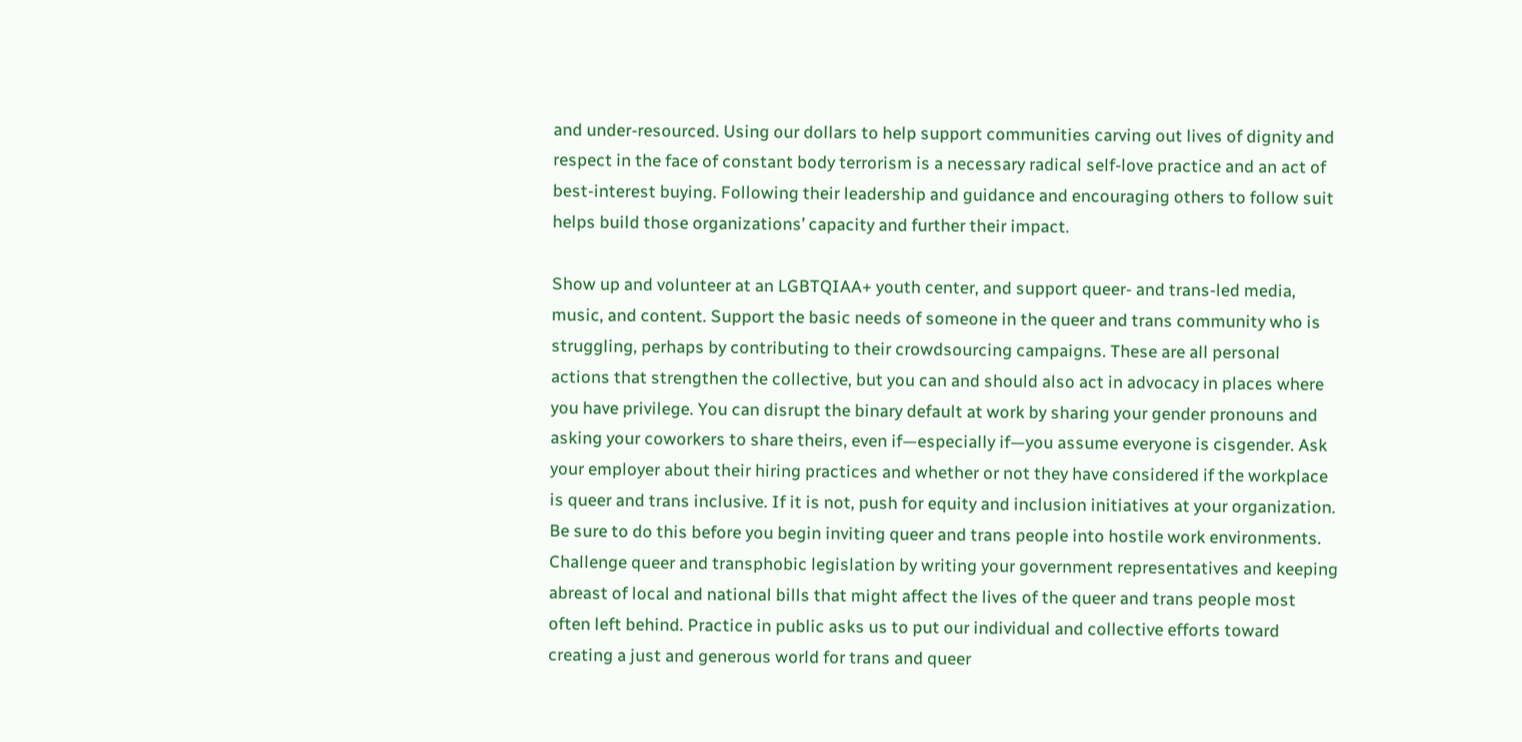and under-resourced. Using our dollars to help support communities carving out lives of dignity and respect in the face of constant body terrorism is a necessary radical self-love practice and an act of best-interest buying. Following their leadership and guidance and encouraging others to follow suit helps build those organizations’ capacity and further their impact.

Show up and volunteer at an LGBTQIAA+ youth center, and support queer- and trans-led media, music, and content. Support the basic needs of someone in the queer and trans community who is struggling, perhaps by contributing to their crowdsourcing campaigns. These are all personal actions that strengthen the collective, but you can and should also act in advocacy in places where you have privilege. You can disrupt the binary default at work by sharing your gender pronouns and asking your coworkers to share theirs, even if—especially if—you assume everyone is cisgender. Ask your employer about their hiring practices and whether or not they have considered if the workplace is queer and trans inclusive. If it is not, push for equity and inclusion initiatives at your organization. Be sure to do this before you begin inviting queer and trans people into hostile work environments. Challenge queer and transphobic legislation by writing your government representatives and keeping abreast of local and national bills that might affect the lives of the queer and trans people most often left behind. Practice in public asks us to put our individual and collective efforts toward creating a just and generous world for trans and queer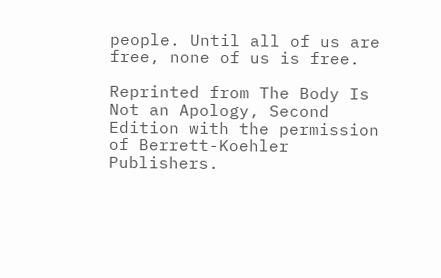people. Until all of us are free, none of us is free.

Reprinted from The Body Is Not an Apology, Second Edition with the permission of Berrett-Koehler Publishers.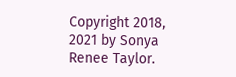Copyright 2018, 2021 by Sonya Renee Taylor.